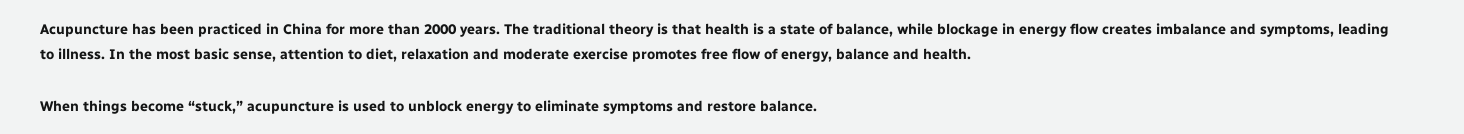Acupuncture has been practiced in China for more than 2000 years. The traditional theory is that health is a state of balance, while blockage in energy flow creates imbalance and symptoms, leading to illness. In the most basic sense, attention to diet, relaxation and moderate exercise promotes free flow of energy, balance and health.

When things become “stuck,” acupuncture is used to unblock energy to eliminate symptoms and restore balance.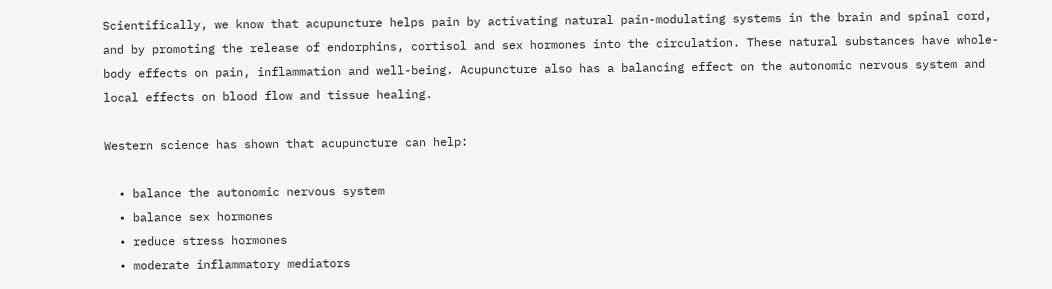Scientifically, we know that acupuncture helps pain by activating natural pain-modulating systems in the brain and spinal cord, and by promoting the release of endorphins, cortisol and sex hormones into the circulation. These natural substances have whole-body effects on pain, inflammation and well-being. Acupuncture also has a balancing effect on the autonomic nervous system and local effects on blood flow and tissue healing.

Western science has shown that acupuncture can help:

  • balance the autonomic nervous system
  • balance sex hormones
  • reduce stress hormones
  • moderate inflammatory mediators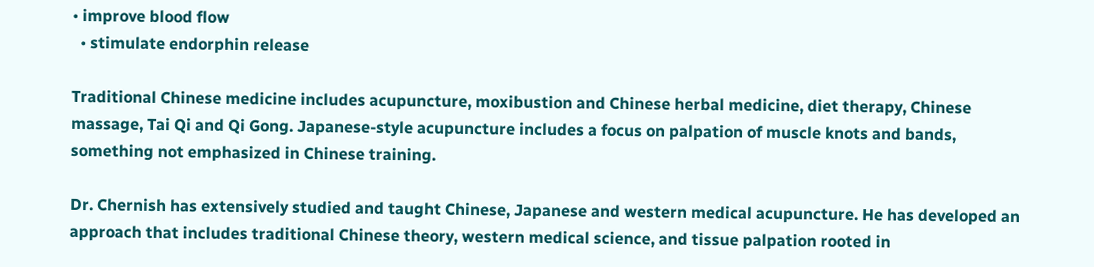• improve blood flow
  • stimulate endorphin release

Traditional Chinese medicine includes acupuncture, moxibustion and Chinese herbal medicine, diet therapy, Chinese massage, Tai Qi and Qi Gong. Japanese-style acupuncture includes a focus on palpation of muscle knots and bands, something not emphasized in Chinese training.

Dr. Chernish has extensively studied and taught Chinese, Japanese and western medical acupuncture. He has developed an approach that includes traditional Chinese theory, western medical science, and tissue palpation rooted in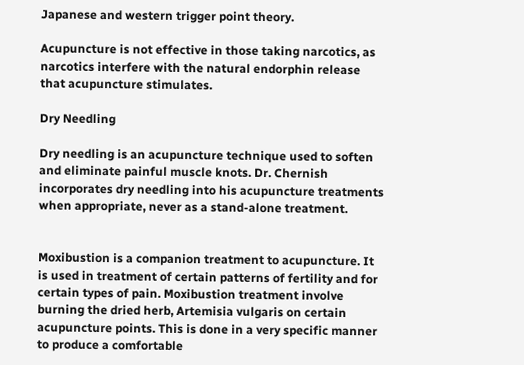Japanese and western trigger point theory.

Acupuncture is not effective in those taking narcotics, as narcotics interfere with the natural endorphin release that acupuncture stimulates.

Dry Needling

Dry needling is an acupuncture technique used to soften and eliminate painful muscle knots. Dr. Chernish incorporates dry needling into his acupuncture treatments when appropriate, never as a stand-alone treatment.


Moxibustion is a companion treatment to acupuncture. It is used in treatment of certain patterns of fertility and for certain types of pain. Moxibustion treatment involve burning the dried herb, Artemisia vulgaris on certain acupuncture points. This is done in a very specific manner to produce a comfortable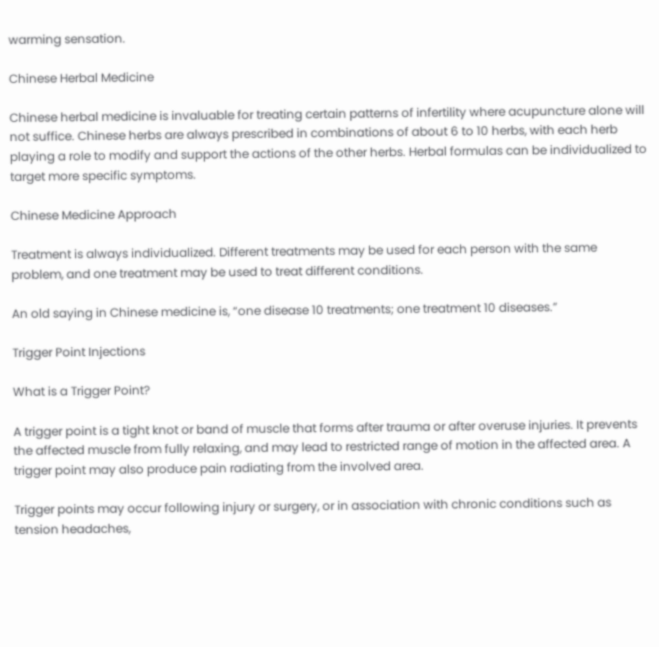warming sensation.

Chinese Herbal Medicine

Chinese herbal medicine is invaluable for treating certain patterns of infertility where acupuncture alone will not suffice. Chinese herbs are always prescribed in combinations of about 6 to 10 herbs, with each herb playing a role to modify and support the actions of the other herbs. Herbal formulas can be individualized to target more specific symptoms.

Chinese Medicine Approach

Treatment is always individualized. Different treatments may be used for each person with the same problem, and one treatment may be used to treat different conditions.

An old saying in Chinese medicine is, “one disease 10 treatments; one treatment 10 diseases.”

Trigger Point Injections

What is a Trigger Point?

A trigger point is a tight knot or band of muscle that forms after trauma or after overuse injuries. It prevents the affected muscle from fully relaxing, and may lead to restricted range of motion in the affected area. A trigger point may also produce pain radiating from the involved area.

Trigger points may occur following injury or surgery, or in association with chronic conditions such as tension headaches,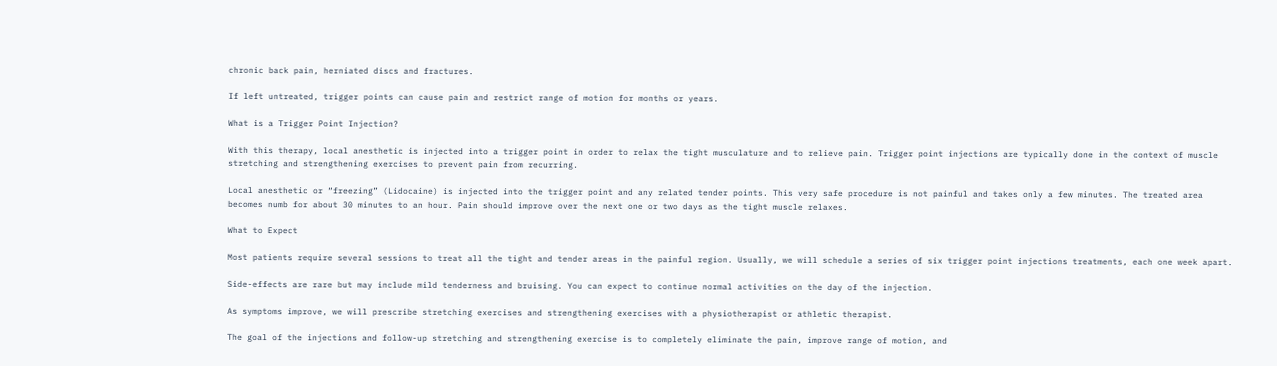chronic back pain, herniated discs and fractures.

If left untreated, trigger points can cause pain and restrict range of motion for months or years.

What is a Trigger Point Injection?

With this therapy, local anesthetic is injected into a trigger point in order to relax the tight musculature and to relieve pain. Trigger point injections are typically done in the context of muscle stretching and strengthening exercises to prevent pain from recurring.

Local anesthetic or “freezing” (Lidocaine) is injected into the trigger point and any related tender points. This very safe procedure is not painful and takes only a few minutes. The treated area becomes numb for about 30 minutes to an hour. Pain should improve over the next one or two days as the tight muscle relaxes.

What to Expect

Most patients require several sessions to treat all the tight and tender areas in the painful region. Usually, we will schedule a series of six trigger point injections treatments, each one week apart.

Side-effects are rare but may include mild tenderness and bruising. You can expect to continue normal activities on the day of the injection.

As symptoms improve, we will prescribe stretching exercises and strengthening exercises with a physiotherapist or athletic therapist.

The goal of the injections and follow-up stretching and strengthening exercise is to completely eliminate the pain, improve range of motion, and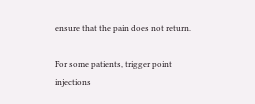ensure that the pain does not return.

For some patients, trigger point injections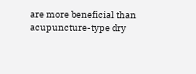are more beneficial than acupuncture-type dry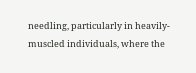needling, particularly in heavily-muscled individuals, where the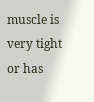muscle is very tight or has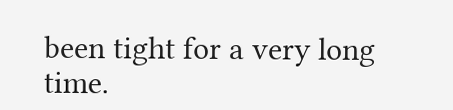been tight for a very long time.